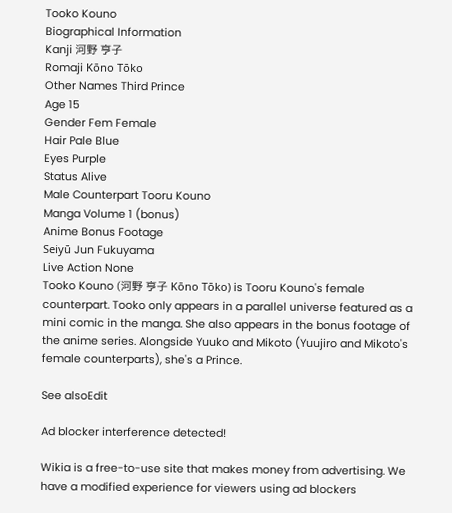Tooko Kouno
Biographical Information
Kanji 河野 亨子
Romaji Kōno Tōko
Other Names Third Prince
Age 15
Gender Fem Female
Hair Pale Blue
Eyes Purple
Status Alive
Male Counterpart Tooru Kouno
Manga Volume 1 (bonus)
Anime Bonus Footage
Seiyū Jun Fukuyama
Live Action None
Tooko Kouno (河野 亨子 Kōno Tōko) is Tooru Kouno's female counterpart. Tooko only appears in a parallel universe featured as a mini comic in the manga. She also appears in the bonus footage of the anime series. Alongside Yuuko and Mikoto (Yuujiro and Mikoto's female counterparts), she's a Prince.

See alsoEdit

Ad blocker interference detected!

Wikia is a free-to-use site that makes money from advertising. We have a modified experience for viewers using ad blockers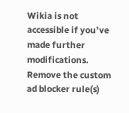Wikia is not accessible if you’ve made further modifications. Remove the custom ad blocker rule(s)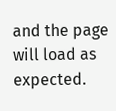and the page will load as expected.